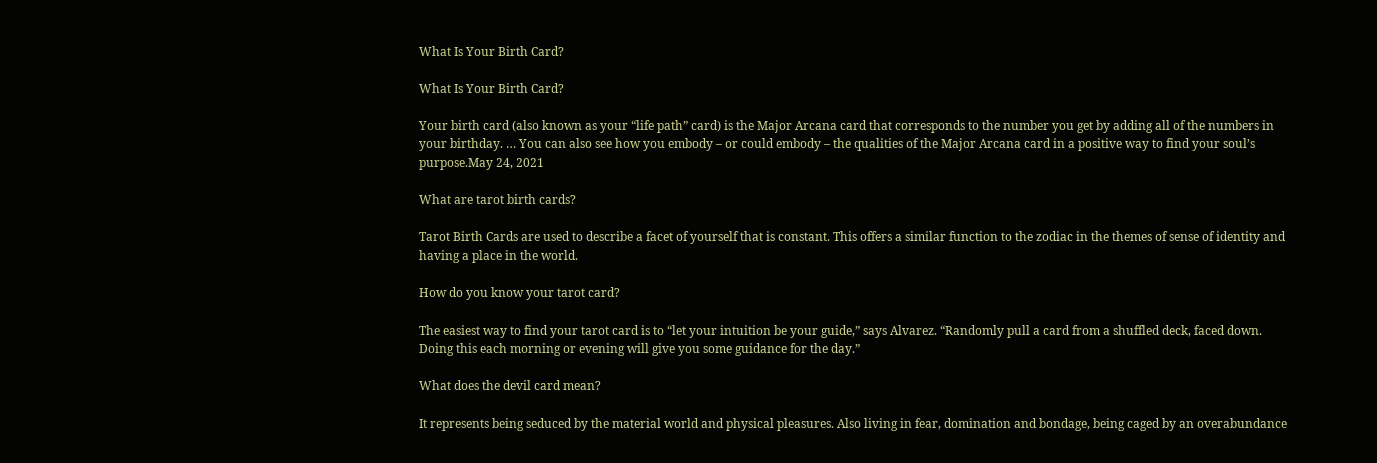What Is Your Birth Card?

What Is Your Birth Card?

Your birth card (also known as your “life path” card) is the Major Arcana card that corresponds to the number you get by adding all of the numbers in your birthday. … You can also see how you embody – or could embody – the qualities of the Major Arcana card in a positive way to find your soul’s purpose.May 24, 2021

What are tarot birth cards?

Tarot Birth Cards are used to describe a facet of yourself that is constant. This offers a similar function to the zodiac in the themes of sense of identity and having a place in the world.

How do you know your tarot card?

The easiest way to find your tarot card is to “let your intuition be your guide,” says Alvarez. “Randomly pull a card from a shuffled deck, faced down. Doing this each morning or evening will give you some guidance for the day.”

What does the devil card mean?

It represents being seduced by the material world and physical pleasures. Also living in fear, domination and bondage, being caged by an overabundance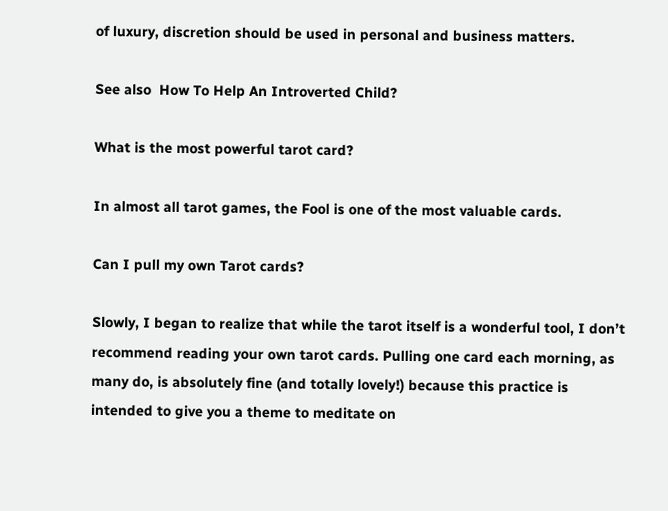of luxury, discretion should be used in personal and business matters.

See also  How To Help An Introverted Child?

What is the most powerful tarot card?

In almost all tarot games, the Fool is one of the most valuable cards.

Can I pull my own Tarot cards?

Slowly, I began to realize that while the tarot itself is a wonderful tool, I don’t recommend reading your own tarot cards. Pulling one card each morning, as many do, is absolutely fine (and totally lovely!) because this practice is intended to give you a theme to meditate on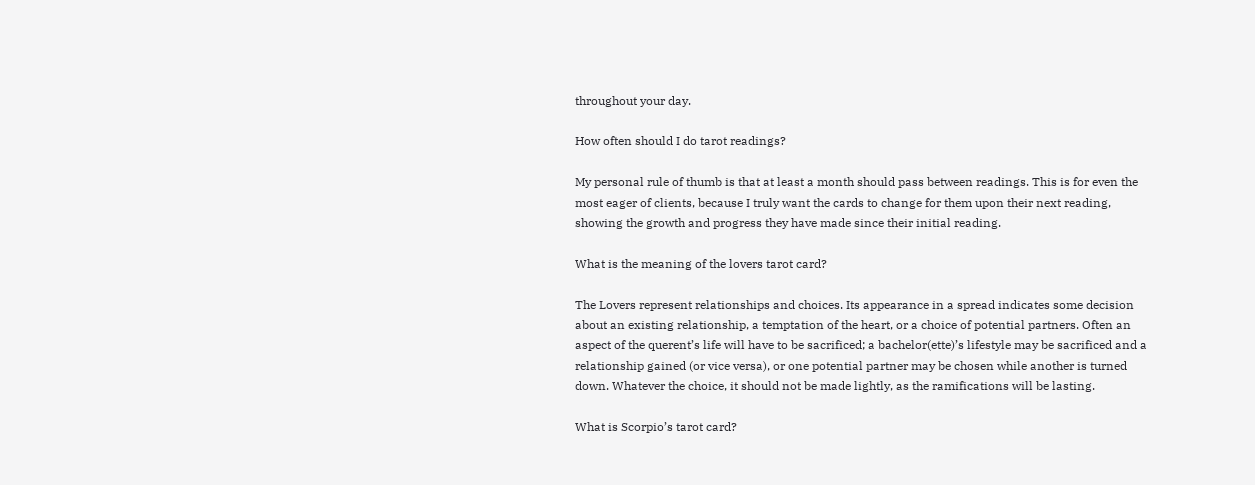throughout your day.

How often should I do tarot readings?

My personal rule of thumb is that at least a month should pass between readings. This is for even the most eager of clients, because I truly want the cards to change for them upon their next reading, showing the growth and progress they have made since their initial reading.

What is the meaning of the lovers tarot card?

The Lovers represent relationships and choices. Its appearance in a spread indicates some decision about an existing relationship, a temptation of the heart, or a choice of potential partners. Often an aspect of the querent’s life will have to be sacrificed; a bachelor(ette)’s lifestyle may be sacrificed and a relationship gained (or vice versa), or one potential partner may be chosen while another is turned down. Whatever the choice, it should not be made lightly, as the ramifications will be lasting.

What is Scorpio’s tarot card?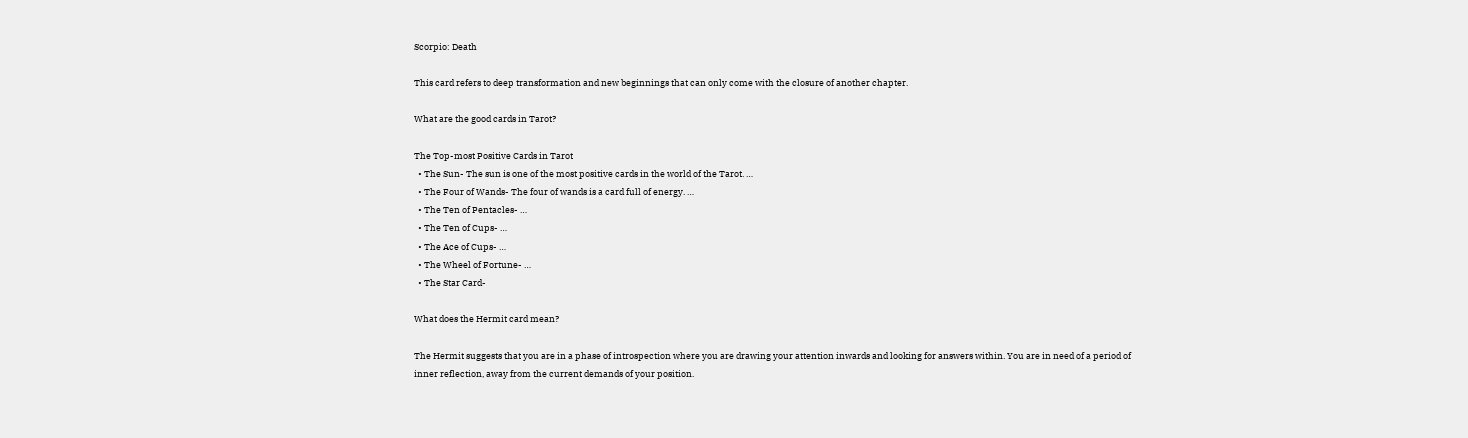Scorpio: Death

This card refers to deep transformation and new beginnings that can only come with the closure of another chapter.

What are the good cards in Tarot?

The Top-most Positive Cards in Tarot
  • The Sun- The sun is one of the most positive cards in the world of the Tarot. …
  • The Four of Wands- The four of wands is a card full of energy. …
  • The Ten of Pentacles- …
  • The Ten of Cups- …
  • The Ace of Cups- …
  • The Wheel of Fortune- …
  • The Star Card-

What does the Hermit card mean?

The Hermit suggests that you are in a phase of introspection where you are drawing your attention inwards and looking for answers within. You are in need of a period of inner reflection, away from the current demands of your position.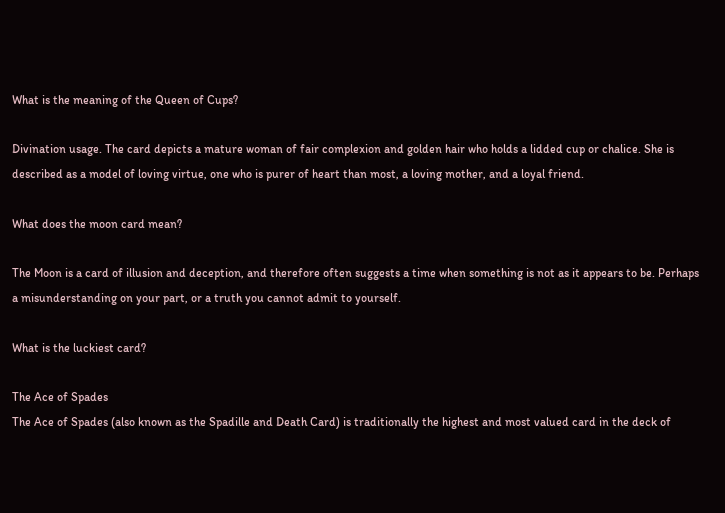What is the meaning of the Queen of Cups?

Divination usage. The card depicts a mature woman of fair complexion and golden hair who holds a lidded cup or chalice. She is described as a model of loving virtue, one who is purer of heart than most, a loving mother, and a loyal friend.

What does the moon card mean?

The Moon is a card of illusion and deception, and therefore often suggests a time when something is not as it appears to be. Perhaps a misunderstanding on your part, or a truth you cannot admit to yourself.

What is the luckiest card?

The Ace of Spades
The Ace of Spades (also known as the Spadille and Death Card) is traditionally the highest and most valued card in the deck of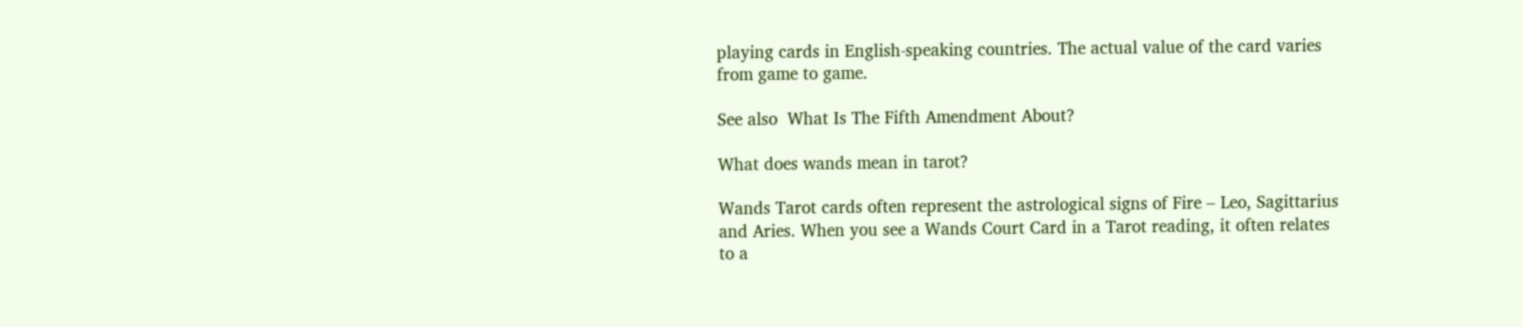playing cards in English-speaking countries. The actual value of the card varies from game to game.

See also  What Is The Fifth Amendment About?

What does wands mean in tarot?

Wands Tarot cards often represent the astrological signs of Fire – Leo, Sagittarius and Aries. When you see a Wands Court Card in a Tarot reading, it often relates to a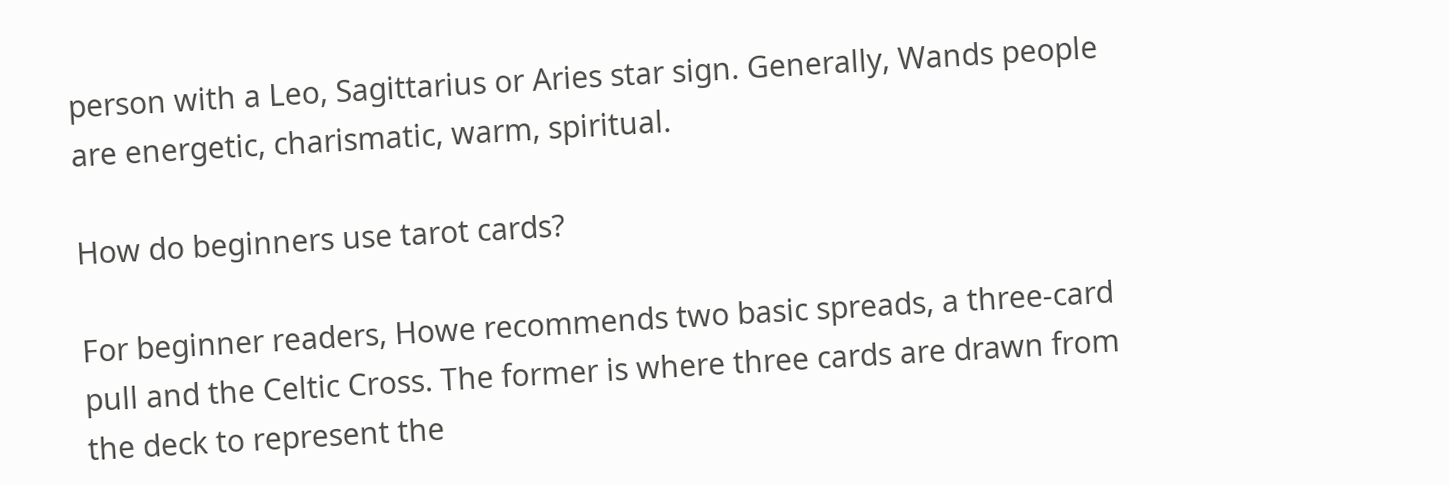person with a Leo, Sagittarius or Aries star sign. Generally, Wands people are energetic, charismatic, warm, spiritual.

How do beginners use tarot cards?

For beginner readers, Howe recommends two basic spreads, a three-card pull and the Celtic Cross. The former is where three cards are drawn from the deck to represent the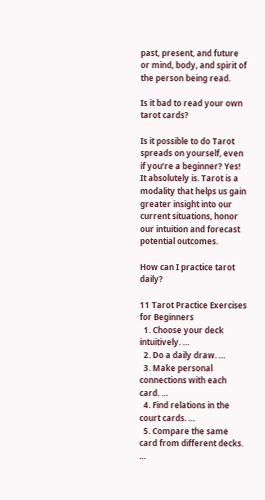past, present, and future or mind, body, and spirit of the person being read.

Is it bad to read your own tarot cards?

Is it possible to do Tarot spreads on yourself, even if you’re a beginner? Yes! It absolutely is. Tarot is a modality that helps us gain greater insight into our current situations, honor our intuition and forecast potential outcomes.

How can I practice tarot daily?

11 Tarot Practice Exercises for Beginners
  1. Choose your deck intuitively. …
  2. Do a daily draw. …
  3. Make personal connections with each card. …
  4. Find relations in the court cards. …
  5. Compare the same card from different decks. …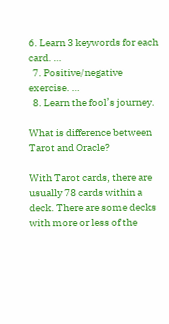6. Learn 3 keywords for each card. …
  7. Positive/negative exercise. …
  8. Learn the fool’s journey.

What is difference between Tarot and Oracle?

With Tarot cards, there are usually 78 cards within a deck. There are some decks with more or less of the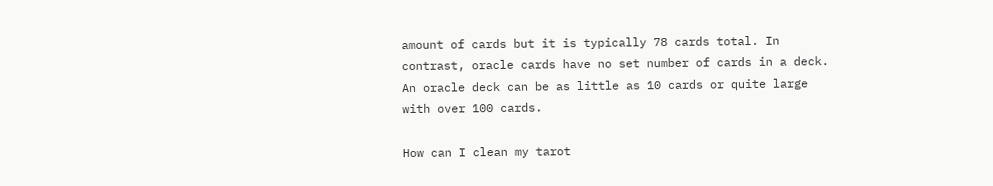amount of cards but it is typically 78 cards total. In contrast, oracle cards have no set number of cards in a deck. An oracle deck can be as little as 10 cards or quite large with over 100 cards.

How can I clean my tarot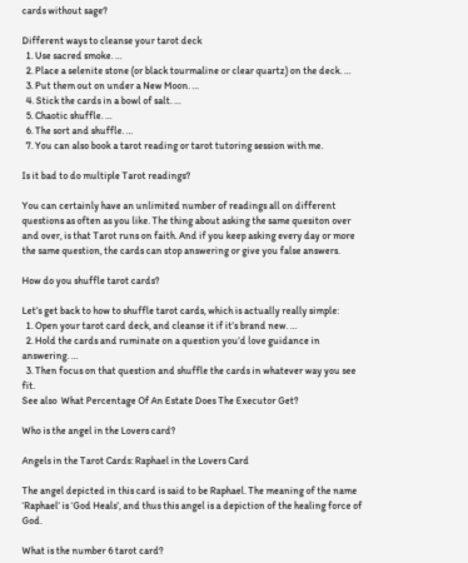cards without sage?

Different ways to cleanse your tarot deck
  1. Use sacred smoke. …
  2. Place a selenite stone (or black tourmaline or clear quartz) on the deck. …
  3. Put them out on under a New Moon. …
  4. Stick the cards in a bowl of salt. …
  5. Chaotic shuffle. …
  6. The sort and shuffle. …
  7. You can also book a tarot reading or tarot tutoring session with me.

Is it bad to do multiple Tarot readings?

You can certainly have an unlimited number of readings all on different questions as often as you like. The thing about asking the same quesiton over and over, is that Tarot runs on faith. And if you keep asking every day or more the same question, the cards can stop answering or give you false answers.

How do you shuffle tarot cards?

Let’s get back to how to shuffle tarot cards, which is actually really simple:
  1. Open your tarot card deck, and cleanse it if it’s brand new. …
  2. Hold the cards and ruminate on a question you’d love guidance in answering. …
  3. Then focus on that question and shuffle the cards in whatever way you see fit.
See also  What Percentage Of An Estate Does The Executor Get?

Who is the angel in the Lovers card?

Angels in the Tarot Cards: Raphael in the Lovers Card

The angel depicted in this card is said to be Raphael. The meaning of the name ‘Raphael’ is ‘God Heals’, and thus this angel is a depiction of the healing force of God.

What is the number 6 tarot card?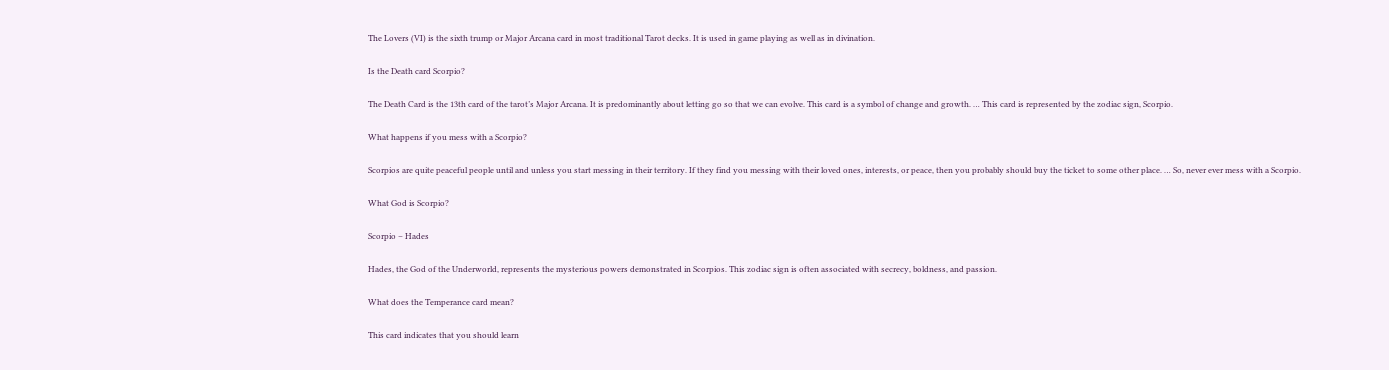The Lovers (VI) is the sixth trump or Major Arcana card in most traditional Tarot decks. It is used in game playing as well as in divination.

Is the Death card Scorpio?

The Death Card is the 13th card of the tarot’s Major Arcana. It is predominantly about letting go so that we can evolve. This card is a symbol of change and growth. … This card is represented by the zodiac sign, Scorpio.

What happens if you mess with a Scorpio?

Scorpios are quite peaceful people until and unless you start messing in their territory. If they find you messing with their loved ones, interests, or peace, then you probably should buy the ticket to some other place. … So, never ever mess with a Scorpio.

What God is Scorpio?

Scorpio – Hades

Hades, the God of the Underworld, represents the mysterious powers demonstrated in Scorpios. This zodiac sign is often associated with secrecy, boldness, and passion.

What does the Temperance card mean?

This card indicates that you should learn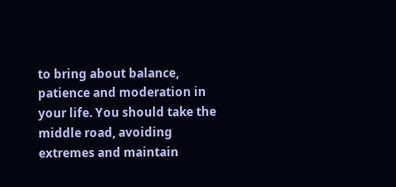to bring about balance, patience and moderation in your life. You should take the middle road, avoiding extremes and maintain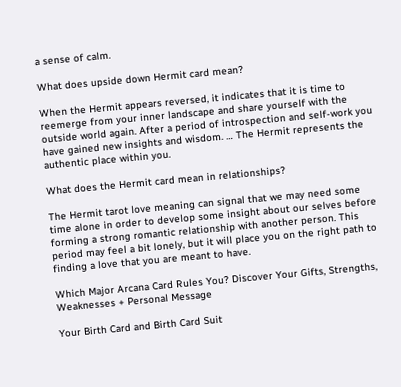a sense of calm.

What does upside down Hermit card mean?

When the Hermit appears reversed, it indicates that it is time to reemerge from your inner landscape and share yourself with the outside world again. After a period of introspection and self-work you have gained new insights and wisdom. … The Hermit represents the authentic place within you.

What does the Hermit card mean in relationships?

The Hermit tarot love meaning can signal that we may need some time alone in order to develop some insight about our selves before forming a strong romantic relationship with another person. This period may feel a bit lonely, but it will place you on the right path to finding a love that you are meant to have.

Which Major Arcana Card Rules You? Discover Your Gifts, Strengths, Weaknesses + Personal Message

Your Birth Card and Birth Card Suit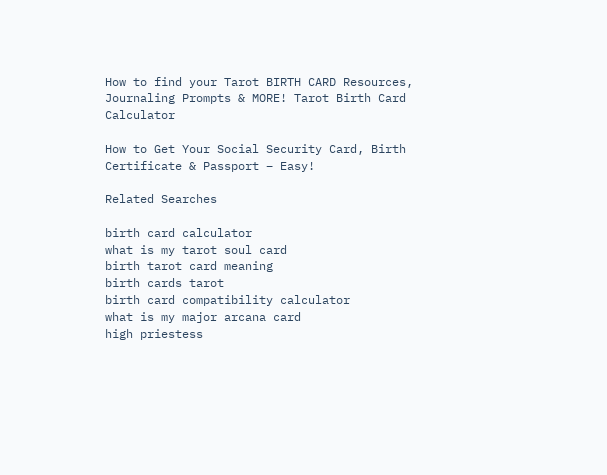How to find your Tarot BIRTH CARD Resources, Journaling Prompts & MORE! Tarot Birth Card Calculator

How to Get Your Social Security Card, Birth Certificate & Passport – Easy!

Related Searches

birth card calculator
what is my tarot soul card
birth tarot card meaning
birth cards tarot
birth card compatibility calculator
what is my major arcana card
high priestess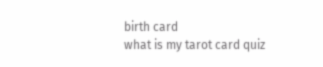birth card
what is my tarot card quiz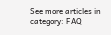See more articles in category: FAQ